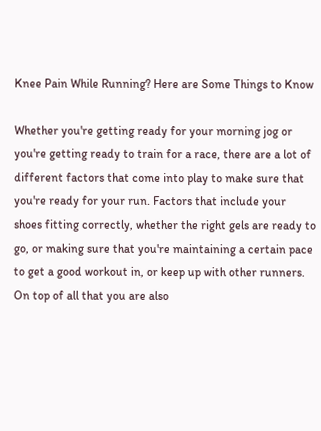Knee Pain While Running? Here are Some Things to Know

Whether you're getting ready for your morning jog or you're getting ready to train for a race, there are a lot of different factors that come into play to make sure that you're ready for your run. Factors that include your shoes fitting correctly, whether the right gels are ready to go, or making sure that you're maintaining a certain pace to get a good workout in, or keep up with other runners. On top of all that you are also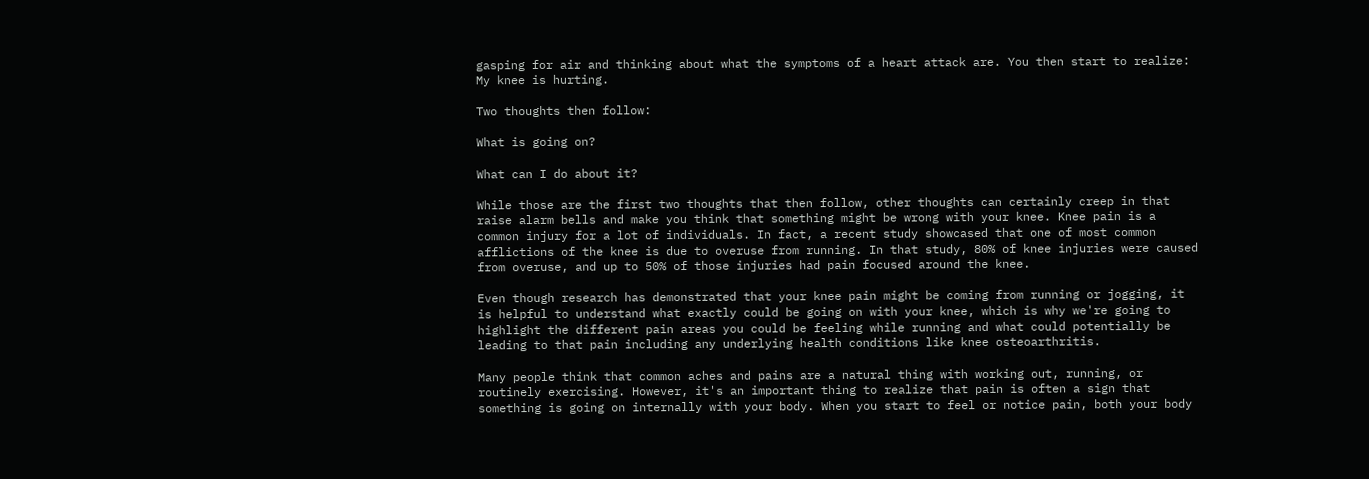gasping for air and thinking about what the symptoms of a heart attack are. You then start to realize: My knee is hurting.

Two thoughts then follow:

What is going on?

What can I do about it?

While those are the first two thoughts that then follow, other thoughts can certainly creep in that raise alarm bells and make you think that something might be wrong with your knee. Knee pain is a common injury for a lot of individuals. In fact, a recent study showcased that one of most common afflictions of the knee is due to overuse from running. In that study, 80% of knee injuries were caused from overuse, and up to 50% of those injuries had pain focused around the knee.

Even though research has demonstrated that your knee pain might be coming from running or jogging, it is helpful to understand what exactly could be going on with your knee, which is why we're going to highlight the different pain areas you could be feeling while running and what could potentially be leading to that pain including any underlying health conditions like knee osteoarthritis.

Many people think that common aches and pains are a natural thing with working out, running, or routinely exercising. However, it's an important thing to realize that pain is often a sign that something is going on internally with your body. When you start to feel or notice pain, both your body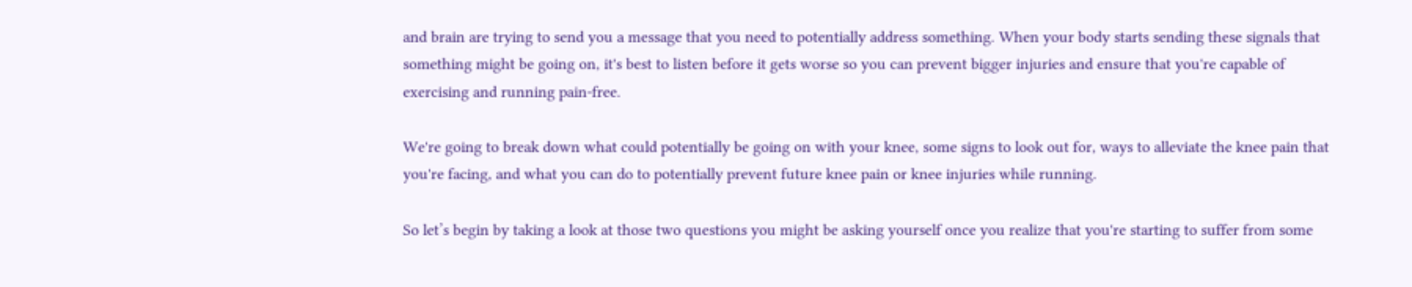and brain are trying to send you a message that you need to potentially address something. When your body starts sending these signals that something might be going on, it's best to listen before it gets worse so you can prevent bigger injuries and ensure that you're capable of exercising and running pain-free.

We're going to break down what could potentially be going on with your knee, some signs to look out for, ways to alleviate the knee pain that you're facing, and what you can do to potentially prevent future knee pain or knee injuries while running.

So let’s begin by taking a look at those two questions you might be asking yourself once you realize that you're starting to suffer from some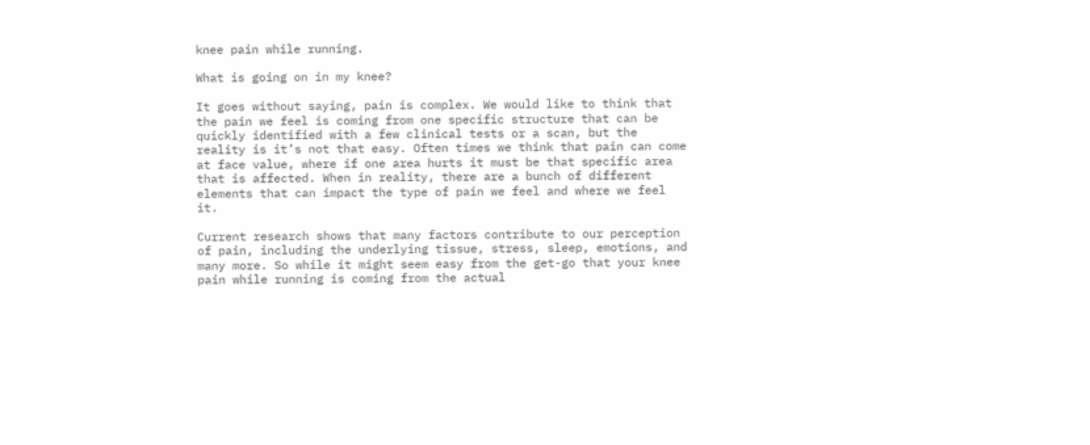knee pain while running.

What is going on in my knee?

It goes without saying, pain is complex. We would like to think that the pain we feel is coming from one specific structure that can be quickly identified with a few clinical tests or a scan, but the reality is it’s not that easy. Often times we think that pain can come at face value, where if one area hurts it must be that specific area that is affected. When in reality, there are a bunch of different elements that can impact the type of pain we feel and where we feel it.

Current research shows that many factors contribute to our perception of pain, including the underlying tissue, stress, sleep, emotions, and many more. So while it might seem easy from the get-go that your knee pain while running is coming from the actual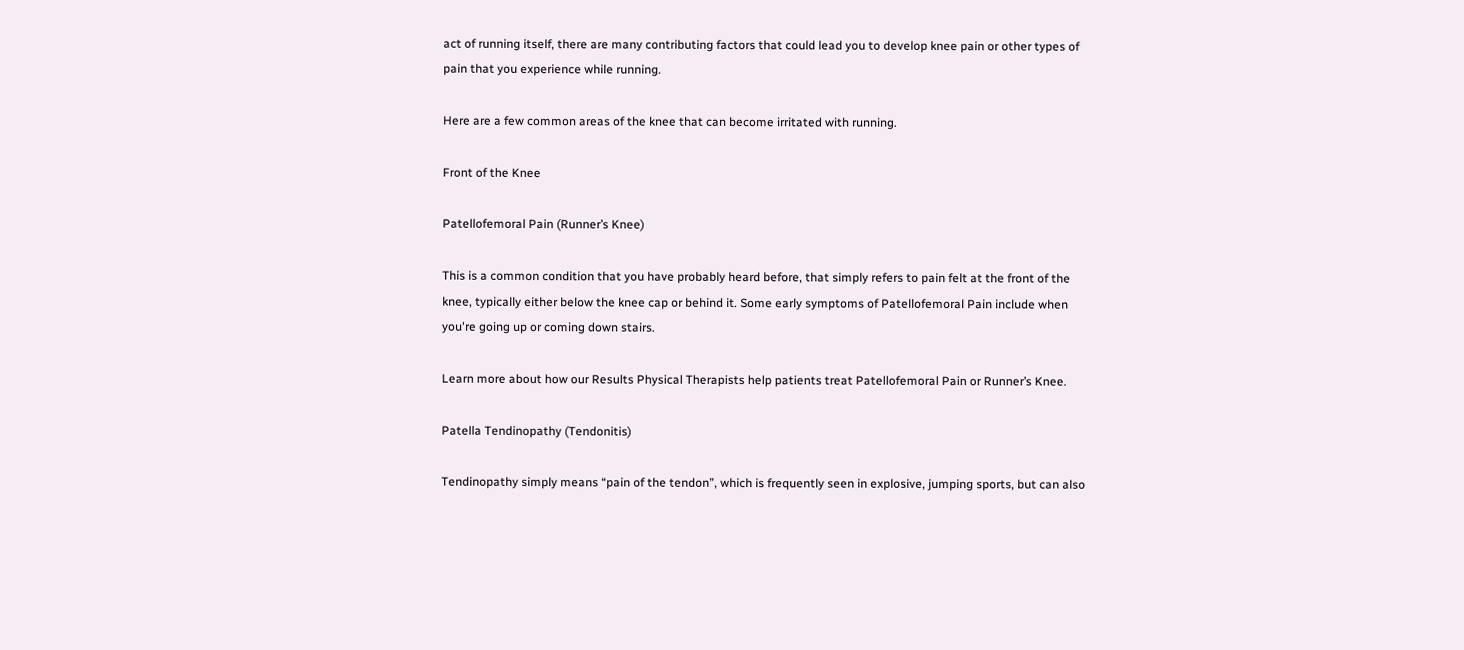act of running itself, there are many contributing factors that could lead you to develop knee pain or other types of pain that you experience while running.

Here are a few common areas of the knee that can become irritated with running.

Front of the Knee

Patellofemoral Pain (Runner’s Knee)

This is a common condition that you have probably heard before, that simply refers to pain felt at the front of the knee, typically either below the knee cap or behind it. Some early symptoms of Patellofemoral Pain include when you're going up or coming down stairs.

Learn more about how our Results Physical Therapists help patients treat Patellofemoral Pain or Runner’s Knee.

Patella Tendinopathy (Tendonitis)

Tendinopathy simply means “pain of the tendon”, which is frequently seen in explosive, jumping sports, but can also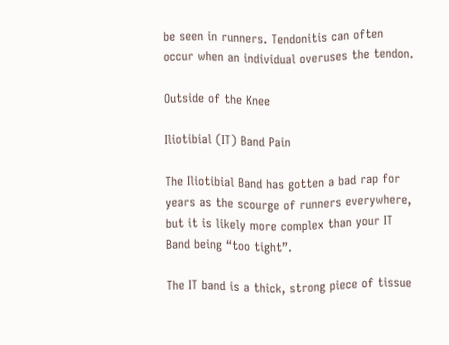be seen in runners. Tendonitis can often occur when an individual overuses the tendon.

Outside of the Knee

Iliotibial (IT) Band Pain

The Iliotibial Band has gotten a bad rap for years as the scourge of runners everywhere, but it is likely more complex than your IT Band being “too tight”.

The IT band is a thick, strong piece of tissue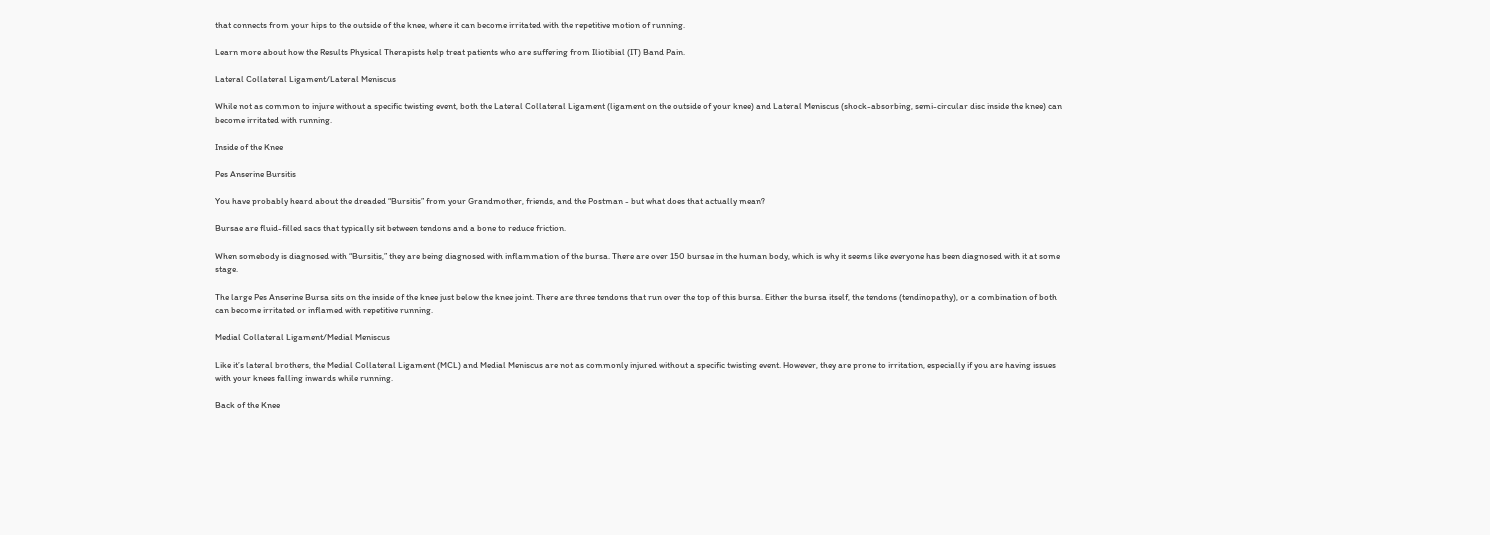that connects from your hips to the outside of the knee, where it can become irritated with the repetitive motion of running.

Learn more about how the Results Physical Therapists help treat patients who are suffering from Iliotibial (IT) Band Pain.

Lateral Collateral Ligament/Lateral Meniscus

While not as common to injure without a specific twisting event, both the Lateral Collateral Ligament (ligament on the outside of your knee) and Lateral Meniscus (shock-absorbing, semi-circular disc inside the knee) can become irritated with running.

Inside of the Knee

Pes Anserine Bursitis

You have probably heard about the dreaded “Bursitis” from your Grandmother, friends, and the Postman - but what does that actually mean?

Bursae are fluid-filled sacs that typically sit between tendons and a bone to reduce friction.

When somebody is diagnosed with “Bursitis,” they are being diagnosed with inflammation of the bursa. There are over 150 bursae in the human body, which is why it seems like everyone has been diagnosed with it at some stage.

The large Pes Anserine Bursa sits on the inside of the knee just below the knee joint. There are three tendons that run over the top of this bursa. Either the bursa itself, the tendons (tendinopathy), or a combination of both can become irritated or inflamed with repetitive running.

Medial Collateral Ligament/Medial Meniscus

Like it’s lateral brothers, the Medial Collateral Ligament (MCL) and Medial Meniscus are not as commonly injured without a specific twisting event. However, they are prone to irritation, especially if you are having issues with your knees falling inwards while running.

Back of the Knee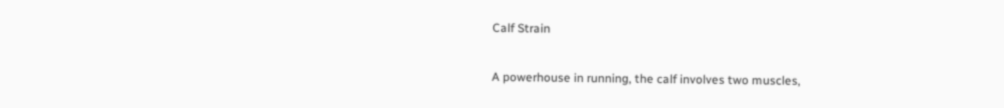Calf Strain

A powerhouse in running, the calf involves two muscles,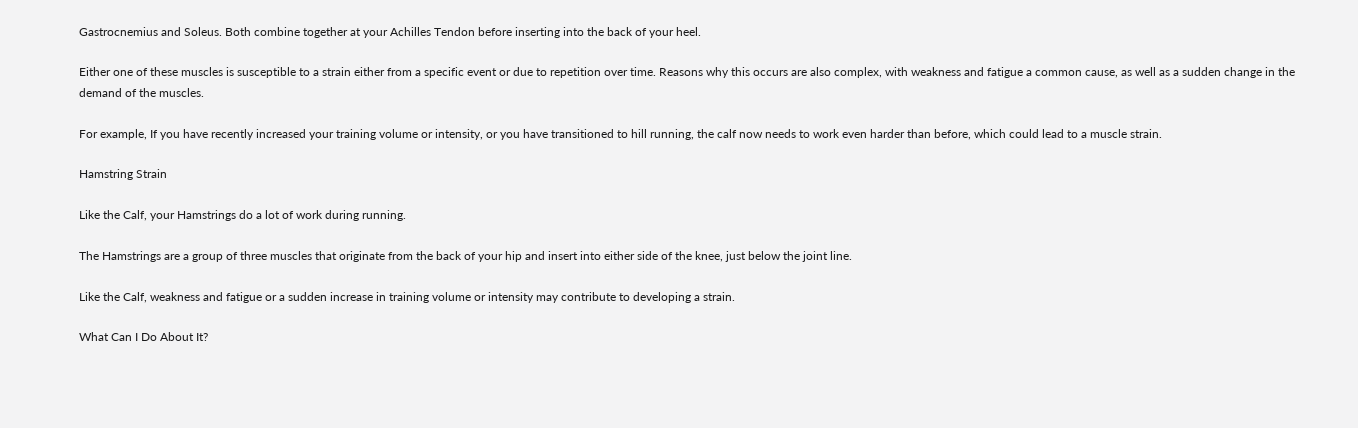Gastrocnemius and Soleus. Both combine together at your Achilles Tendon before inserting into the back of your heel.

Either one of these muscles is susceptible to a strain either from a specific event or due to repetition over time. Reasons why this occurs are also complex, with weakness and fatigue a common cause, as well as a sudden change in the demand of the muscles.

For example, If you have recently increased your training volume or intensity, or you have transitioned to hill running, the calf now needs to work even harder than before, which could lead to a muscle strain.

Hamstring Strain

Like the Calf, your Hamstrings do a lot of work during running.

The Hamstrings are a group of three muscles that originate from the back of your hip and insert into either side of the knee, just below the joint line.

Like the Calf, weakness and fatigue or a sudden increase in training volume or intensity may contribute to developing a strain.

What Can I Do About It?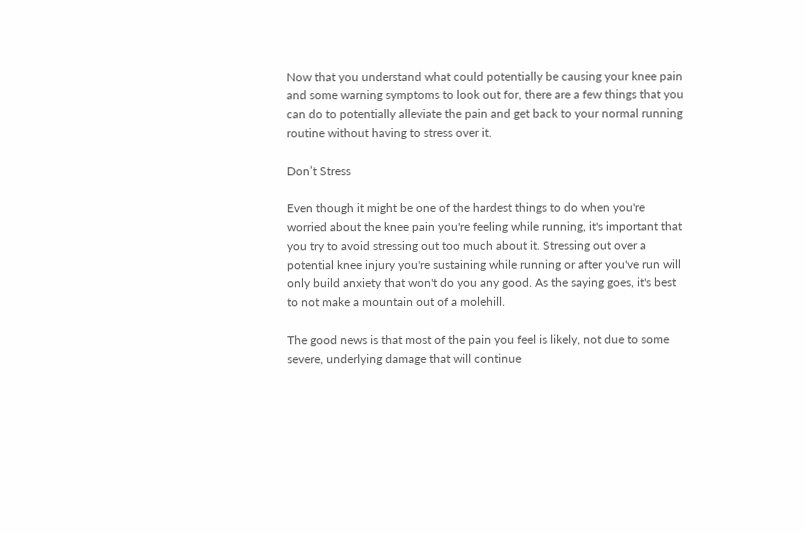Now that you understand what could potentially be causing your knee pain and some warning symptoms to look out for, there are a few things that you can do to potentially alleviate the pain and get back to your normal running routine without having to stress over it.

Don’t Stress

Even though it might be one of the hardest things to do when you're worried about the knee pain you're feeling while running, it's important that you try to avoid stressing out too much about it. Stressing out over a potential knee injury you're sustaining while running or after you've run will only build anxiety that won't do you any good. As the saying goes, it's best to not make a mountain out of a molehill.

The good news is that most of the pain you feel is likely, not due to some severe, underlying damage that will continue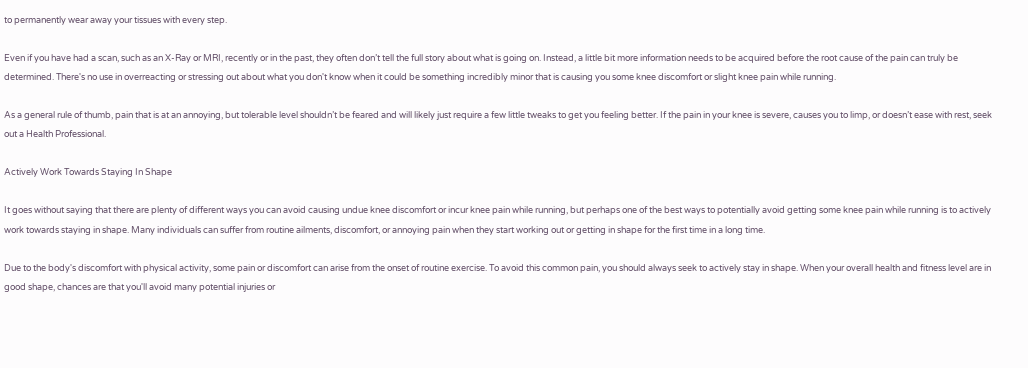to permanently wear away your tissues with every step.

Even if you have had a scan, such as an X-Ray or MRI, recently or in the past, they often don’t tell the full story about what is going on. Instead, a little bit more information needs to be acquired before the root cause of the pain can truly be determined. There's no use in overreacting or stressing out about what you don't know when it could be something incredibly minor that is causing you some knee discomfort or slight knee pain while running.

As a general rule of thumb, pain that is at an annoying, but tolerable level shouldn’t be feared and will likely just require a few little tweaks to get you feeling better. If the pain in your knee is severe, causes you to limp, or doesn’t ease with rest, seek out a Health Professional.

Actively Work Towards Staying In Shape

It goes without saying that there are plenty of different ways you can avoid causing undue knee discomfort or incur knee pain while running, but perhaps one of the best ways to potentially avoid getting some knee pain while running is to actively work towards staying in shape. Many individuals can suffer from routine ailments, discomfort, or annoying pain when they start working out or getting in shape for the first time in a long time.

Due to the body's discomfort with physical activity, some pain or discomfort can arise from the onset of routine exercise. To avoid this common pain, you should always seek to actively stay in shape. When your overall health and fitness level are in good shape, chances are that you'll avoid many potential injuries or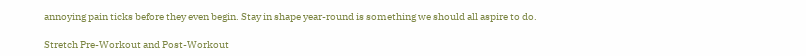annoying pain ticks before they even begin. Stay in shape year-round is something we should all aspire to do.

Stretch Pre-Workout and Post-Workout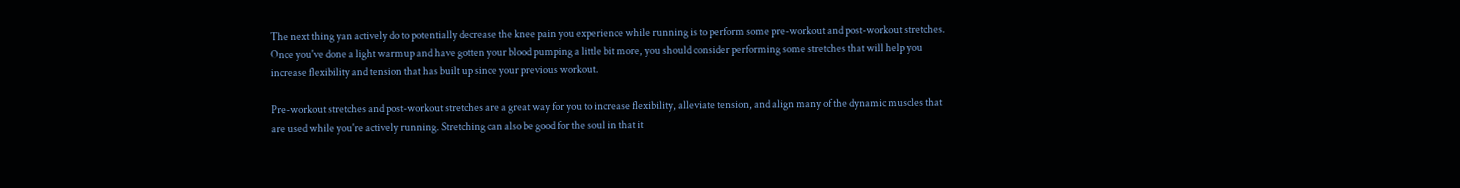The next thing yan actively do to potentially decrease the knee pain you experience while running is to perform some pre-workout and post-workout stretches. Once you've done a light warmup and have gotten your blood pumping a little bit more, you should consider performing some stretches that will help you increase flexibility and tension that has built up since your previous workout.

Pre-workout stretches and post-workout stretches are a great way for you to increase flexibility, alleviate tension, and align many of the dynamic muscles that are used while you're actively running. Stretching can also be good for the soul in that it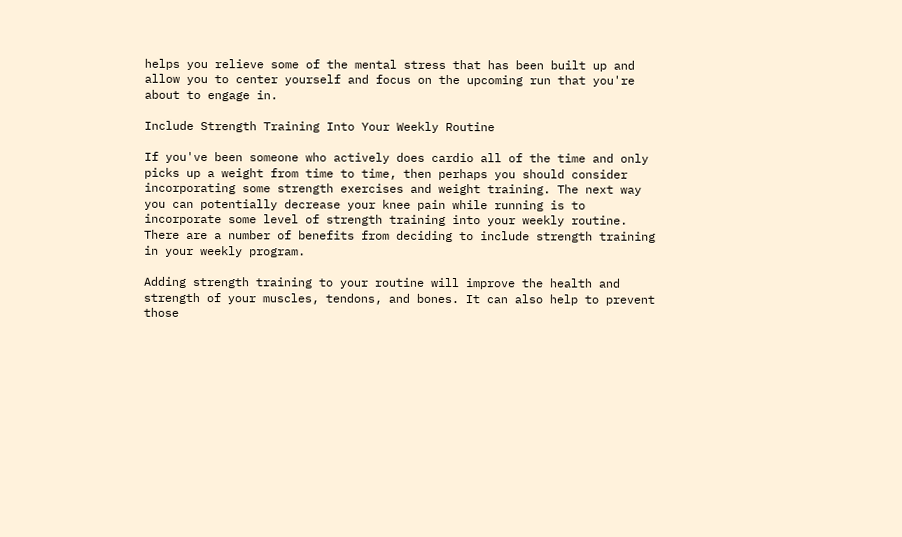helps you relieve some of the mental stress that has been built up and allow you to center yourself and focus on the upcoming run that you're about to engage in.

Include Strength Training Into Your Weekly Routine

If you've been someone who actively does cardio all of the time and only picks up a weight from time to time, then perhaps you should consider incorporating some strength exercises and weight training. The next way you can potentially decrease your knee pain while running is to incorporate some level of strength training into your weekly routine. There are a number of benefits from deciding to include strength training in your weekly program.

Adding strength training to your routine will improve the health and strength of your muscles, tendons, and bones. It can also help to prevent those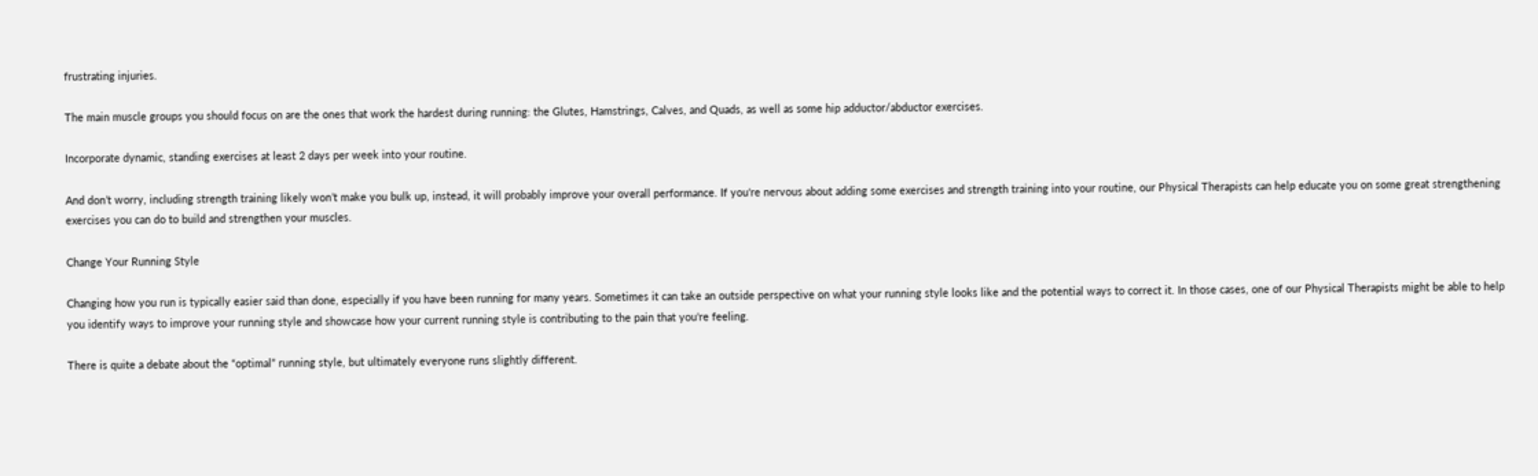frustrating injuries.

The main muscle groups you should focus on are the ones that work the hardest during running: the Glutes, Hamstrings, Calves, and Quads, as well as some hip adductor/abductor exercises.

Incorporate dynamic, standing exercises at least 2 days per week into your routine.

And don’t worry, including strength training likely won’t make you bulk up, instead, it will probably improve your overall performance. If you're nervous about adding some exercises and strength training into your routine, our Physical Therapists can help educate you on some great strengthening exercises you can do to build and strengthen your muscles.

Change Your Running Style

Changing how you run is typically easier said than done, especially if you have been running for many years. Sometimes it can take an outside perspective on what your running style looks like and the potential ways to correct it. In those cases, one of our Physical Therapists might be able to help you identify ways to improve your running style and showcase how your current running style is contributing to the pain that you're feeling.

There is quite a debate about the “optimal” running style, but ultimately everyone runs slightly different.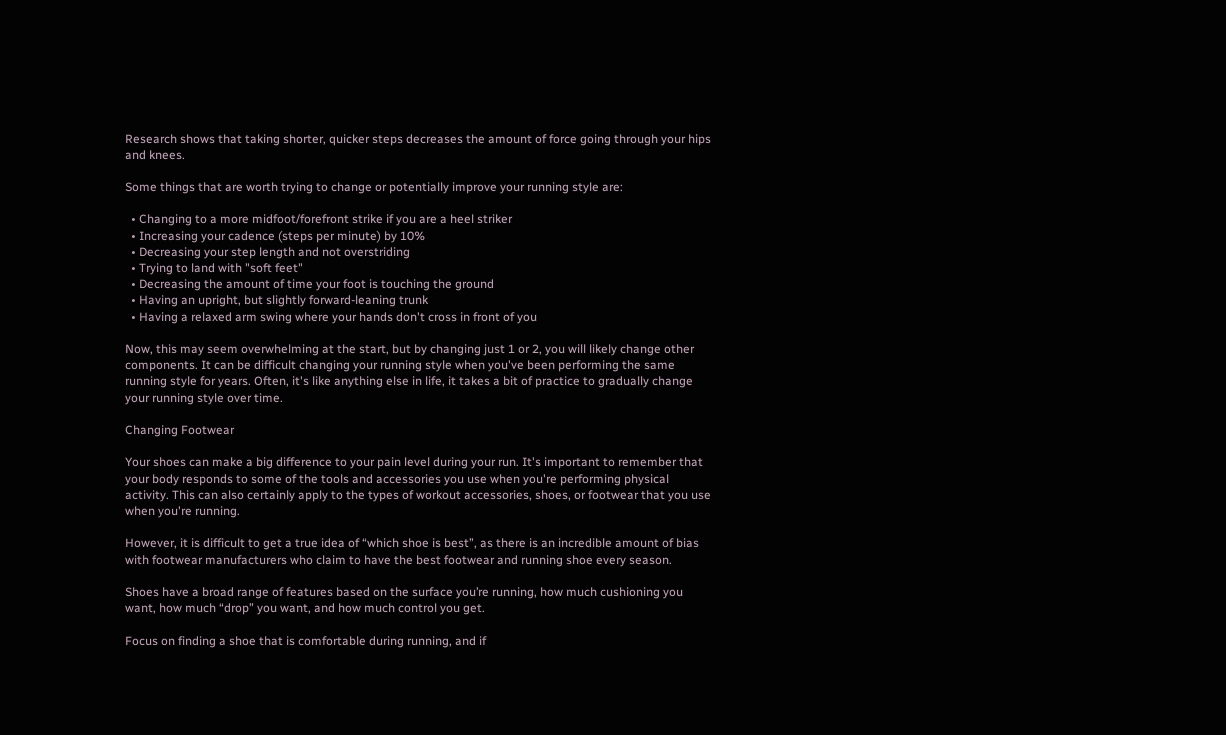Research shows that taking shorter, quicker steps decreases the amount of force going through your hips and knees.

Some things that are worth trying to change or potentially improve your running style are:

  • Changing to a more midfoot/forefront strike if you are a heel striker
  • Increasing your cadence (steps per minute) by 10%
  • Decreasing your step length and not overstriding
  • Trying to land with "soft feet"
  • Decreasing the amount of time your foot is touching the ground
  • Having an upright, but slightly forward-leaning trunk
  • Having a relaxed arm swing where your hands don't cross in front of you

Now, this may seem overwhelming at the start, but by changing just 1 or 2, you will likely change other components. It can be difficult changing your running style when you've been performing the same running style for years. Often, it's like anything else in life, it takes a bit of practice to gradually change your running style over time.

Changing Footwear

Your shoes can make a big difference to your pain level during your run. It's important to remember that your body responds to some of the tools and accessories you use when you're performing physical activity. This can also certainly apply to the types of workout accessories, shoes, or footwear that you use when you're running.

However, it is difficult to get a true idea of “which shoe is best”, as there is an incredible amount of bias with footwear manufacturers who claim to have the best footwear and running shoe every season.

Shoes have a broad range of features based on the surface you’re running, how much cushioning you want, how much “drop” you want, and how much control you get.

Focus on finding a shoe that is comfortable during running, and if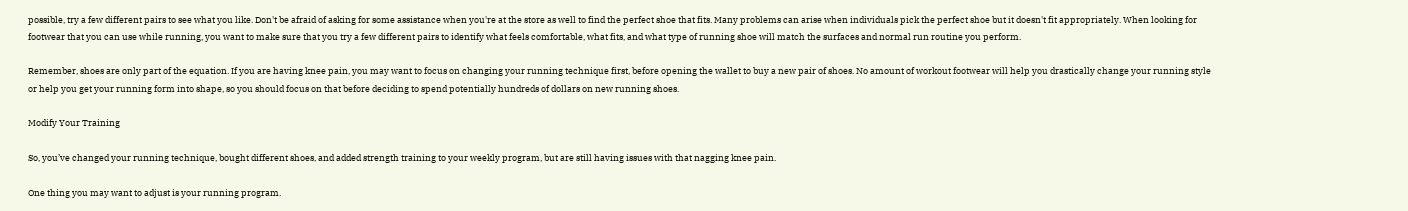possible, try a few different pairs to see what you like. Don't be afraid of asking for some assistance when you're at the store as well to find the perfect shoe that fits. Many problems can arise when individuals pick the perfect shoe but it doesn't fit appropriately. When looking for footwear that you can use while running, you want to make sure that you try a few different pairs to identify what feels comfortable, what fits, and what type of running shoe will match the surfaces and normal run routine you perform.

Remember, shoes are only part of the equation. If you are having knee pain, you may want to focus on changing your running technique first, before opening the wallet to buy a new pair of shoes. No amount of workout footwear will help you drastically change your running style or help you get your running form into shape, so you should focus on that before deciding to spend potentially hundreds of dollars on new running shoes.

Modify Your Training

So, you’ve changed your running technique, bought different shoes, and added strength training to your weekly program, but are still having issues with that nagging knee pain.

One thing you may want to adjust is your running program.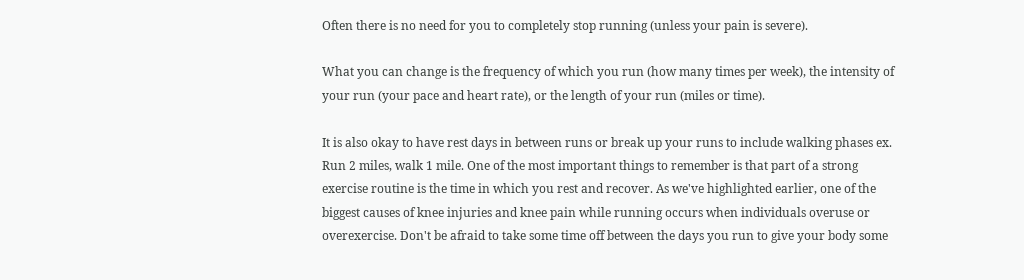Often there is no need for you to completely stop running (unless your pain is severe).

What you can change is the frequency of which you run (how many times per week), the intensity of your run (your pace and heart rate), or the length of your run (miles or time).

It is also okay to have rest days in between runs or break up your runs to include walking phases ex. Run 2 miles, walk 1 mile. One of the most important things to remember is that part of a strong exercise routine is the time in which you rest and recover. As we've highlighted earlier, one of the biggest causes of knee injuries and knee pain while running occurs when individuals overuse or overexercise. Don't be afraid to take some time off between the days you run to give your body some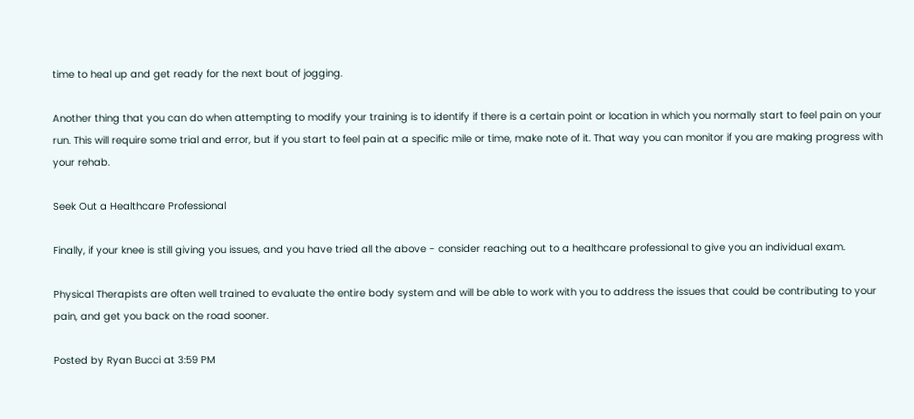time to heal up and get ready for the next bout of jogging.

Another thing that you can do when attempting to modify your training is to identify if there is a certain point or location in which you normally start to feel pain on your run. This will require some trial and error, but if you start to feel pain at a specific mile or time, make note of it. That way you can monitor if you are making progress with your rehab.

Seek Out a Healthcare Professional

Finally, if your knee is still giving you issues, and you have tried all the above - consider reaching out to a healthcare professional to give you an individual exam.

Physical Therapists are often well trained to evaluate the entire body system and will be able to work with you to address the issues that could be contributing to your pain, and get you back on the road sooner.

Posted by Ryan Bucci at 3:59 PM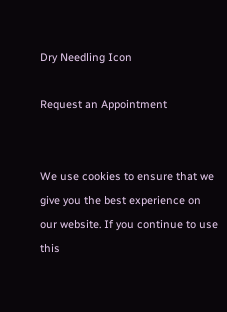Dry Needling Icon

Request an Appointment


We use cookies to ensure that we give you the best experience on our website. If you continue to use this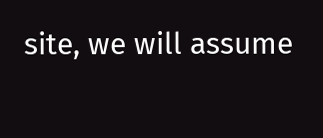site, we will assume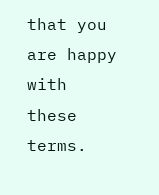that you are happy with these terms.